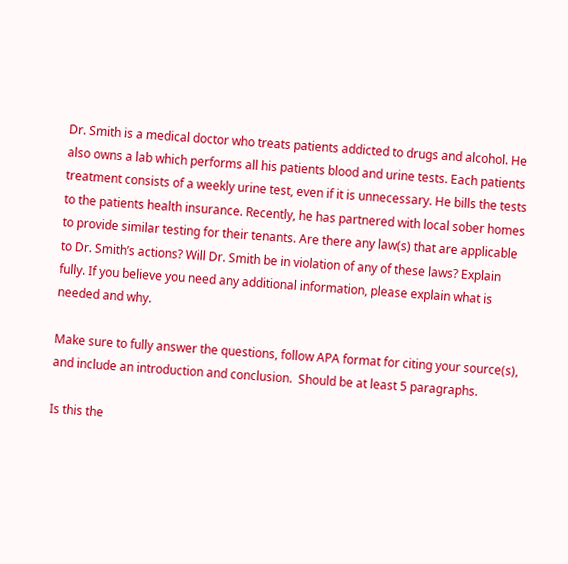Dr. Smith is a medical doctor who treats patients addicted to drugs and alcohol. He also owns a lab which performs all his patients blood and urine tests. Each patients treatment consists of a weekly urine test, even if it is unnecessary. He bills the tests to the patients health insurance. Recently, he has partnered with local sober homes to provide similar testing for their tenants. Are there any law(s) that are applicable to Dr. Smith’s actions? Will Dr. Smith be in violation of any of these laws? Explain fully. If you believe you need any additional information, please explain what is needed and why.

Make sure to fully answer the questions, follow APA format for citing your source(s), and include an introduction and conclusion.  Should be at least 5 paragraphs.

Is this the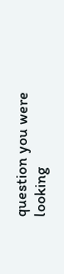question you were looking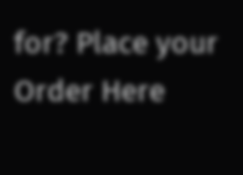for? Place your Order Here